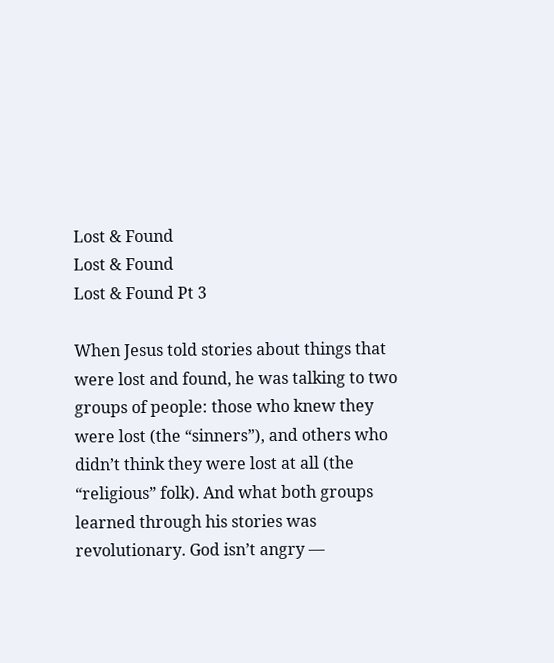Lost & Found
Lost & Found
Lost & Found Pt 3

When Jesus told stories about things that were lost and found, he was talking to two groups of people: those who knew they were lost (the “sinners”), and others who didn’t think they were lost at all (the “religious” folk). And what both groups learned through his stories was revolutionary. God isn’t angry —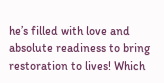he’s filled with love and absolute readiness to bring restoration to lives! Which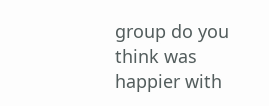group do you think was happier with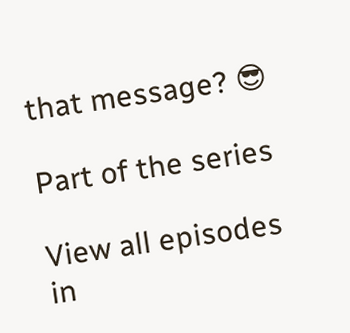that message? 😎

Part of the series

View all episodes in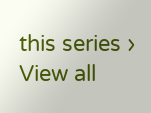this series ›
View all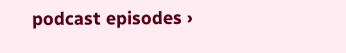podcast episodes ›